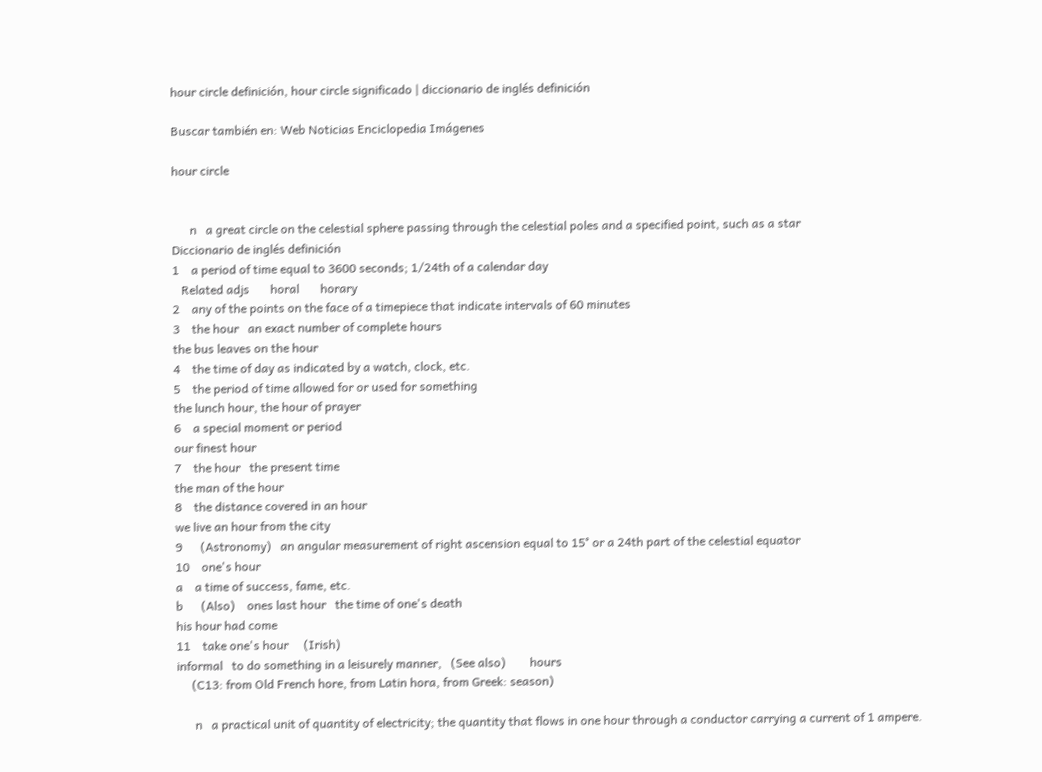hour circle definición, hour circle significado | diccionario de inglés definición

Buscar también en: Web Noticias Enciclopedia Imágenes

hour circle


      n   a great circle on the celestial sphere passing through the celestial poles and a specified point, such as a star
Diccionario de inglés definición
1    a period of time equal to 3600 seconds; 1/24th of a calendar day
   Related adjs       horal       horary
2    any of the points on the face of a timepiece that indicate intervals of 60 minutes
3    the hour   an exact number of complete hours
the bus leaves on the hour
4    the time of day as indicated by a watch, clock, etc.
5    the period of time allowed for or used for something
the lunch hour, the hour of prayer
6    a special moment or period
our finest hour
7    the hour   the present time
the man of the hour
8    the distance covered in an hour
we live an hour from the city
9      (Astronomy)   an angular measurement of right ascension equal to 15° or a 24th part of the celestial equator
10    one's hour
a    a time of success, fame, etc.
b      (Also)    ones last hour   the time of one's death
his hour had come
11    take one's hour     (Irish)
informal   to do something in a leisurely manner,   (See also)        hours
     (C13: from Old French hore, from Latin hora, from Greek: season)

      n   a practical unit of quantity of electricity; the quantity that flows in one hour through a conductor carrying a current of 1 ampere.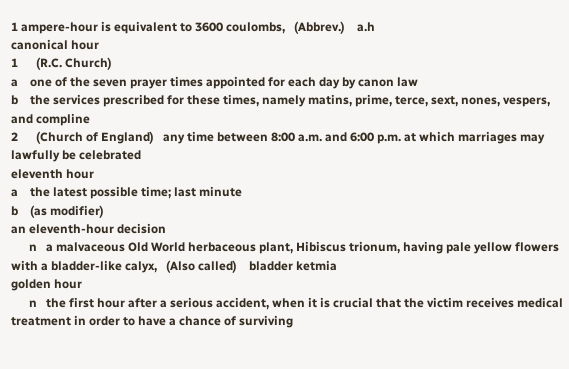1 ampere-hour is equivalent to 3600 coulombs,   (Abbrev.)    a.h
canonical hour
1      (R.C. Church)
a    one of the seven prayer times appointed for each day by canon law
b    the services prescribed for these times, namely matins, prime, terce, sext, nones, vespers, and compline
2      (Church of England)   any time between 8:00 a.m. and 6:00 p.m. at which marriages may lawfully be celebrated
eleventh hour
a    the latest possible time; last minute
b    (as modifier)
an eleventh-hour decision
      n   a malvaceous Old World herbaceous plant, Hibiscus trionum, having pale yellow flowers with a bladder-like calyx,   (Also called)    bladder ketmia
golden hour
      n   the first hour after a serious accident, when it is crucial that the victim receives medical treatment in order to have a chance of surviving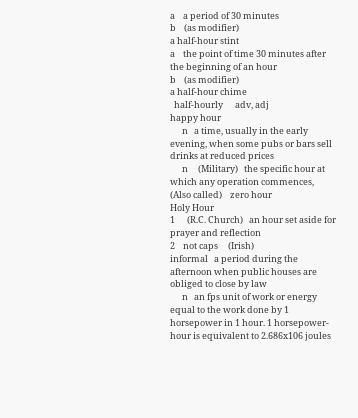a    a period of 30 minutes
b    (as modifier)
a half-hour stint
a    the point of time 30 minutes after the beginning of an hour
b    (as modifier)
a half-hour chime
  half-hourly      adv, adj
happy hour
      n   a time, usually in the early evening, when some pubs or bars sell drinks at reduced prices
      n     (Military)   the specific hour at which any operation commences,   (Also called)    zero hour
Holy Hour
1      (R.C. Church)   an hour set aside for prayer and reflection
2    not caps     (Irish)
informal   a period during the afternoon when public houses are obliged to close by law
      n   an fps unit of work or energy equal to the work done by 1 horsepower in 1 hour. 1 horsepower-hour is equivalent to 2.686x106 joules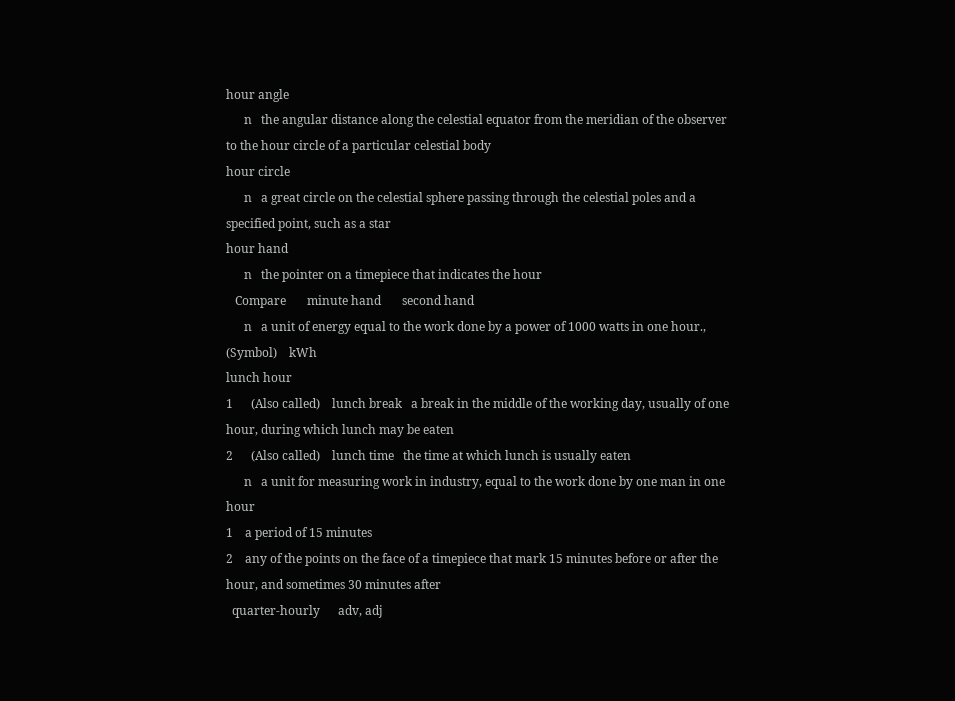hour angle
      n   the angular distance along the celestial equator from the meridian of the observer to the hour circle of a particular celestial body
hour circle
      n   a great circle on the celestial sphere passing through the celestial poles and a specified point, such as a star
hour hand
      n   the pointer on a timepiece that indicates the hour
   Compare       minute hand       second hand
      n   a unit of energy equal to the work done by a power of 1000 watts in one hour.,   (Symbol)    kWh
lunch hour
1      (Also called)    lunch break   a break in the middle of the working day, usually of one hour, during which lunch may be eaten
2      (Also called)    lunch time   the time at which lunch is usually eaten
      n   a unit for measuring work in industry, equal to the work done by one man in one hour
1    a period of 15 minutes
2    any of the points on the face of a timepiece that mark 15 minutes before or after the hour, and sometimes 30 minutes after
  quarter-hourly      adv, adj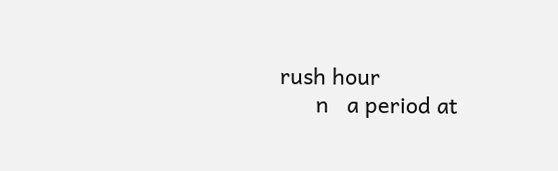rush hour
      n   a period at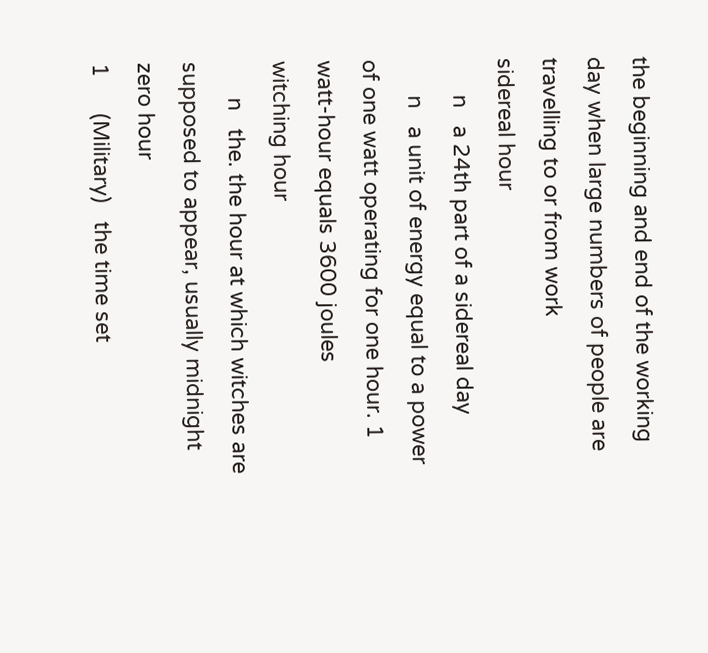the beginning and end of the working day when large numbers of people are travelling to or from work
sidereal hour
      n   a 24th part of a sidereal day
      n   a unit of energy equal to a power of one watt operating for one hour. 1 watt-hour equals 3600 joules
witching hour
      n   the. the hour at which witches are supposed to appear, usually midnight
zero hour
1      (Military)   the time set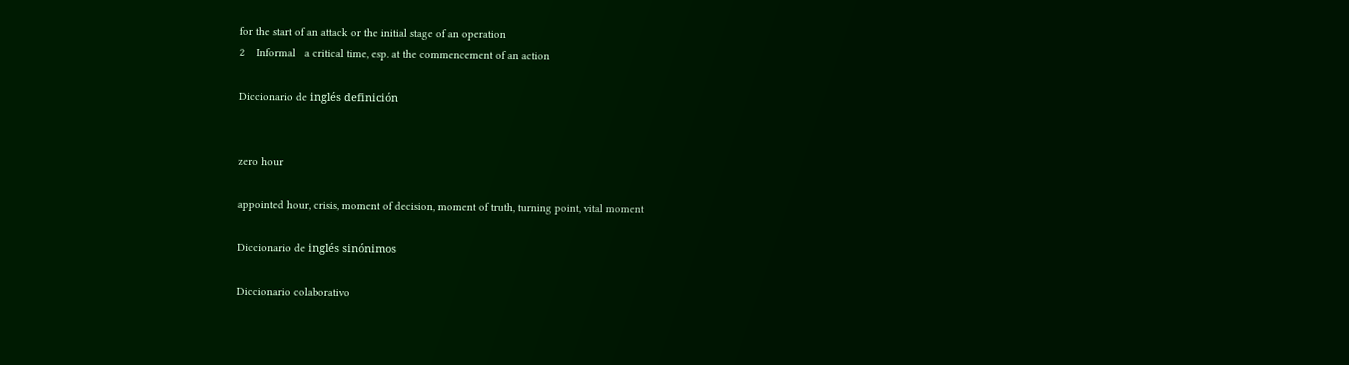for the start of an attack or the initial stage of an operation
2    Informal   a critical time, esp. at the commencement of an action

Diccionario de inglés definición


zero hour

appointed hour, crisis, moment of decision, moment of truth, turning point, vital moment

Diccionario de inglés sinónimos

Diccionario colaborativo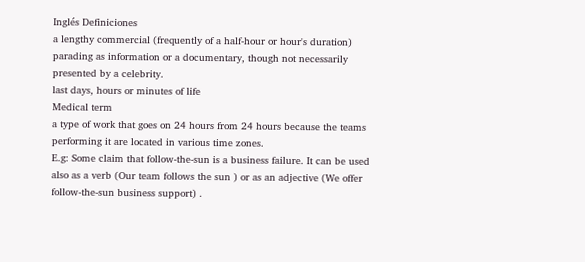Inglés Definiciones
a lengthy commercial (frequently of a half-hour or hour's duration) parading as information or a documentary, though not necessarily presented by a celebrity.
last days, hours or minutes of life
Medical term
a type of work that goes on 24 hours from 24 hours because the teams performing it are located in various time zones.
E.g: Some claim that follow-the-sun is a business failure. It can be used also as a verb (Our team follows the sun ) or as an adjective (We offer follow-the-sun business support) .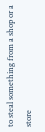to steal something from a shop or a store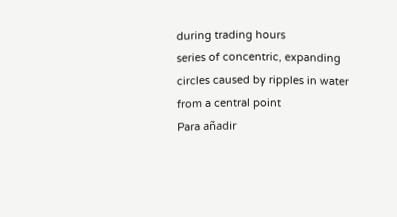during trading hours
series of concentric, expanding circles caused by ripples in water from a central point
Para añadir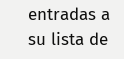entradas a su lista de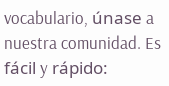vocabulario, únase a nuestra comunidad. Es fácil y rápido: